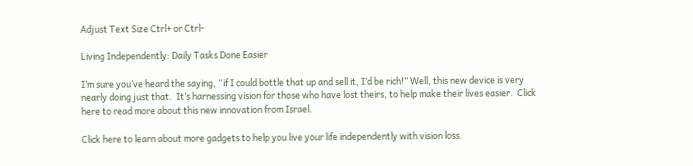Adjust Text Size Ctrl+ or Ctrl-

Living Independently: Daily Tasks Done Easier

I’m sure you’ve heard the saying, “if I could bottle that up and sell it, I’d be rich!” Well, this new device is very nearly doing just that.  It’s harnessing vision for those who have lost theirs, to help make their lives easier.  Click here to read more about this new innovation from Israel.

Click here to learn about more gadgets to help you live your life independently with vision loss.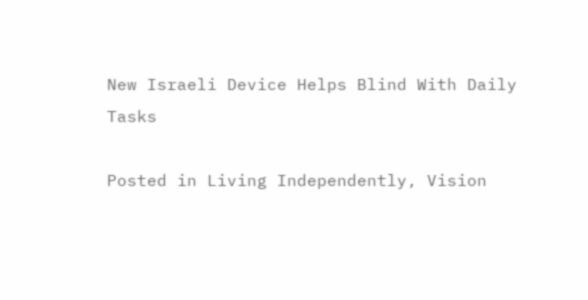New Israeli Device Helps Blind With Daily Tasks

Posted in Living Independently, Vision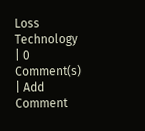Loss Technology | 0 Comment(s) | Add Comment